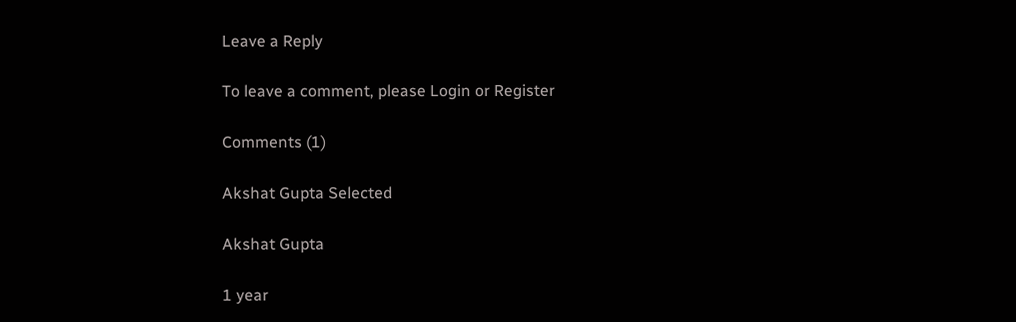Leave a Reply

To leave a comment, please Login or Register

Comments (1)

Akshat Gupta Selected

Akshat Gupta

1 year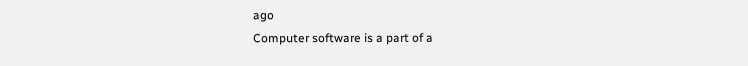ago
Computer software is a part of a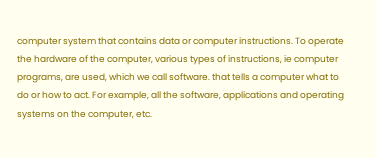computer system that contains data or computer instructions. To operate the hardware of the computer, various types of instructions, ie computer programs, are used, which we call software. that tells a computer what to do or how to act. For example, all the software, applications and operating systems on the computer, etc.